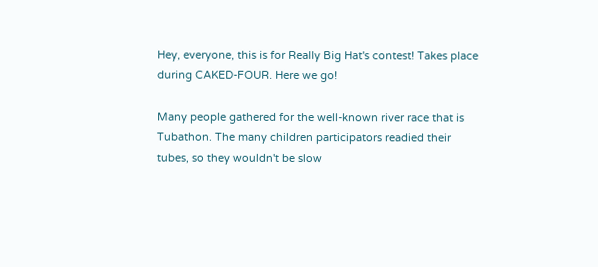Hey, everyone, this is for Really Big Hat's contest! Takes place during CAKED-FOUR. Here we go!

Many people gathered for the well-known river race that is Tubathon. The many children participators readied their tubes, so they wouldn't be slow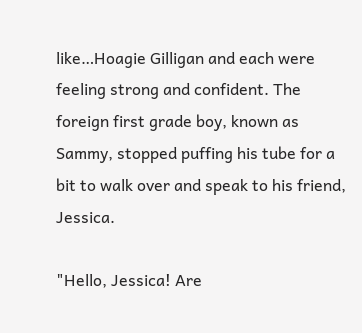like…Hoagie Gilligan and each were feeling strong and confident. The foreign first grade boy, known as Sammy, stopped puffing his tube for a bit to walk over and speak to his friend, Jessica.

"Hello, Jessica! Are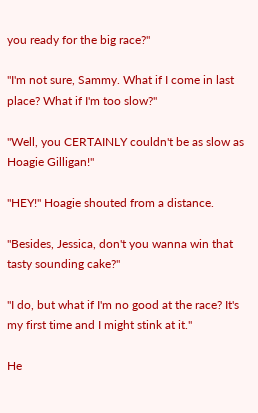you ready for the big race?"

"I'm not sure, Sammy. What if I come in last place? What if I'm too slow?"

"Well, you CERTAINLY couldn't be as slow as Hoagie Gilligan!"

"HEY!" Hoagie shouted from a distance.

"Besides, Jessica, don't you wanna win that tasty sounding cake?"

"I do, but what if I'm no good at the race? It's my first time and I might stink at it."

He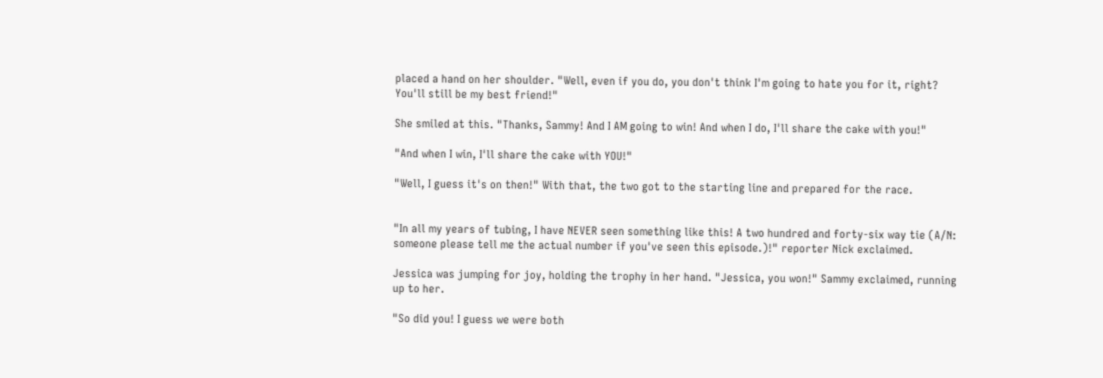placed a hand on her shoulder. "Well, even if you do, you don't think I'm going to hate you for it, right? You'll still be my best friend!"

She smiled at this. "Thanks, Sammy! And I AM going to win! And when I do, I'll share the cake with you!"

"And when I win, I'll share the cake with YOU!"

"Well, I guess it's on then!" With that, the two got to the starting line and prepared for the race.


"In all my years of tubing, I have NEVER seen something like this! A two hundred and forty-six way tie (A/N: someone please tell me the actual number if you've seen this episode.)!" reporter Nick exclaimed.

Jessica was jumping for joy, holding the trophy in her hand. "Jessica, you won!" Sammy exclaimed, running up to her.

"So did you! I guess we were both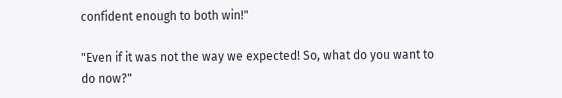confident enough to both win!"

"Even if it was not the way we expected! So, what do you want to do now?"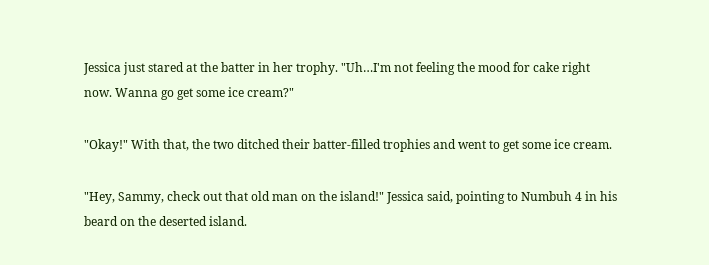Jessica just stared at the batter in her trophy. "Uh…I'm not feeling the mood for cake right now. Wanna go get some ice cream?"

"Okay!" With that, the two ditched their batter-filled trophies and went to get some ice cream.

"Hey, Sammy, check out that old man on the island!" Jessica said, pointing to Numbuh 4 in his beard on the deserted island.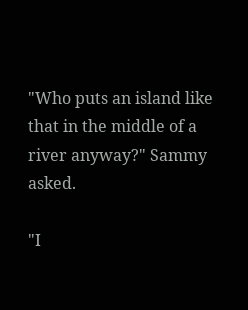"Who puts an island like that in the middle of a river anyway?" Sammy asked.

"I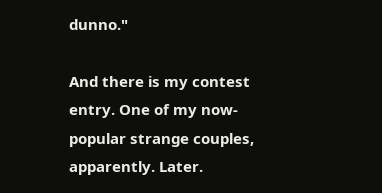dunno."

And there is my contest entry. One of my now-popular strange couples, apparently. Later.